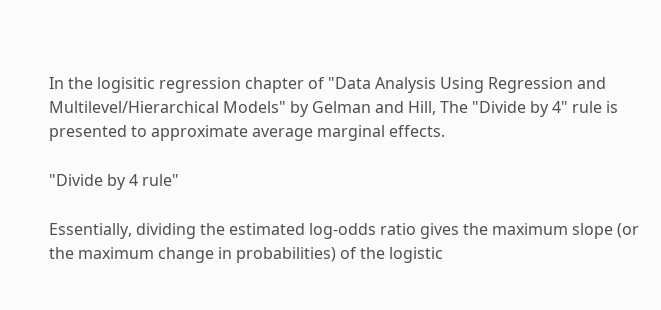In the logisitic regression chapter of "Data Analysis Using Regression and Multilevel/Hierarchical Models" by Gelman and Hill, The "Divide by 4" rule is presented to approximate average marginal effects.

"Divide by 4 rule"

Essentially, dividing the estimated log-odds ratio gives the maximum slope (or the maximum change in probabilities) of the logistic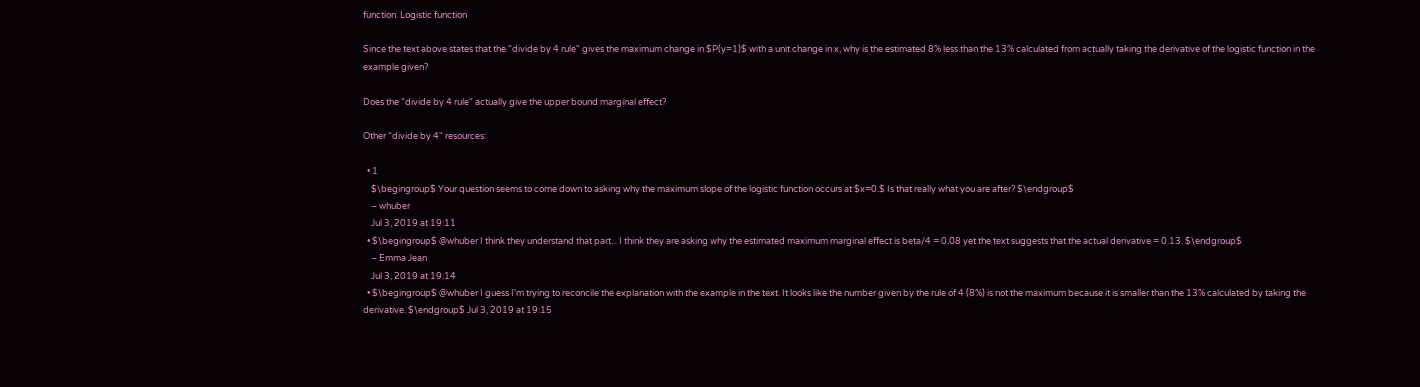function. Logistic function

Since the text above states that the "divide by 4 rule" gives the maximum change in $P(y=1)$ with a unit change in x, why is the estimated 8% less than the 13% calculated from actually taking the derivative of the logistic function in the example given?

Does the "divide by 4 rule" actually give the upper bound marginal effect?

Other "divide by 4" resources:

  • 1
    $\begingroup$ Your question seems to come down to asking why the maximum slope of the logistic function occurs at $x=0.$ Is that really what you are after? $\endgroup$
    – whuber
    Jul 3, 2019 at 19:11
  • $\begingroup$ @whuber I think they understand that part... I think they are asking why the estimated maximum marginal effect is beta/4 = 0.08 yet the text suggests that the actual derivative = 0.13. $\endgroup$
    – Emma Jean
    Jul 3, 2019 at 19:14
  • $\begingroup$ @whuber I guess I'm trying to reconcile the explanation with the example in the text. It looks like the number given by the rule of 4 (8%) is not the maximum because it is smaller than the 13% calculated by taking the derivative. $\endgroup$ Jul 3, 2019 at 19:15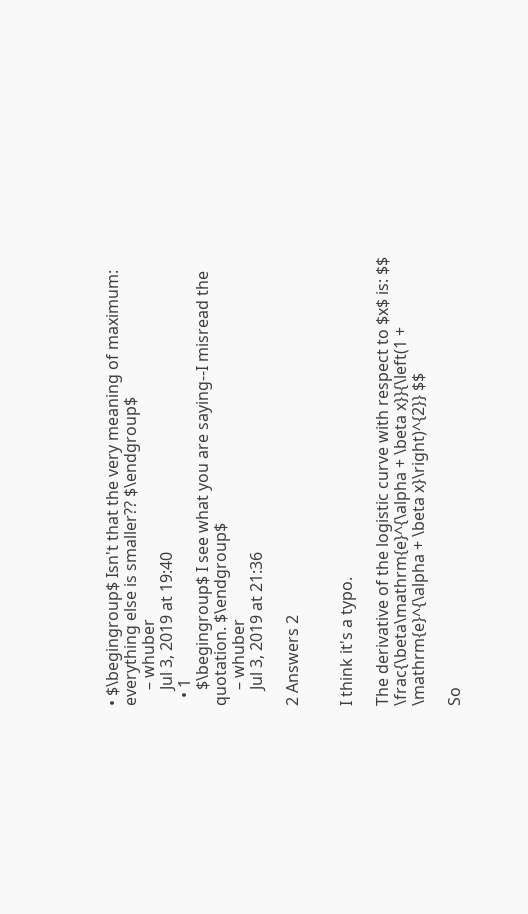• $\begingroup$ Isn't that the very meaning of maximum: everything else is smaller?? $\endgroup$
    – whuber
    Jul 3, 2019 at 19:40
  • 1
    $\begingroup$ I see what you are saying--I misread the quotation. $\endgroup$
    – whuber
    Jul 3, 2019 at 21:36

2 Answers 2


I think it's a typo.

The derivative of the logistic curve with respect to $x$ is: $$ \frac{\beta\mathrm{e}^{\alpha + \beta x}}{\left(1 + \mathrm{e}^{\alpha + \beta x}\right)^{2}} $$

So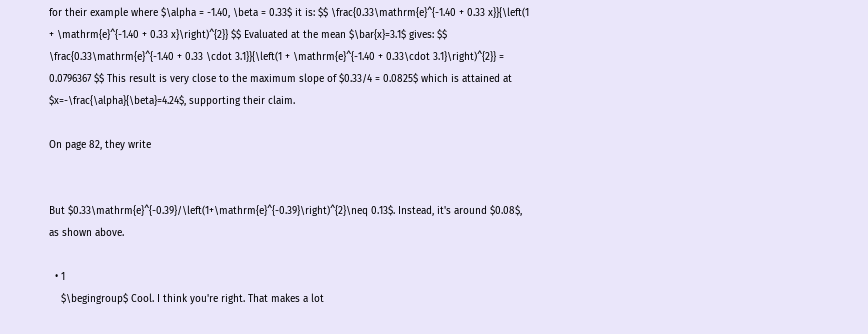for their example where $\alpha = -1.40, \beta = 0.33$ it is: $$ \frac{0.33\mathrm{e}^{-1.40 + 0.33 x}}{\left(1 + \mathrm{e}^{-1.40 + 0.33 x}\right)^{2}} $$ Evaluated at the mean $\bar{x}=3.1$ gives: $$ \frac{0.33\mathrm{e}^{-1.40 + 0.33 \cdot 3.1}}{\left(1 + \mathrm{e}^{-1.40 + 0.33\cdot 3.1}\right)^{2}} = 0.0796367 $$ This result is very close to the maximum slope of $0.33/4 = 0.0825$ which is attained at $x=-\frac{\alpha}{\beta}=4.24$, supporting their claim.

On page 82, they write


But $0.33\mathrm{e}^{-0.39}/\left(1+\mathrm{e}^{-0.39}\right)^{2}\neq 0.13$. Instead, it's around $0.08$, as shown above.

  • 1
    $\begingroup$ Cool. I think you're right. That makes a lot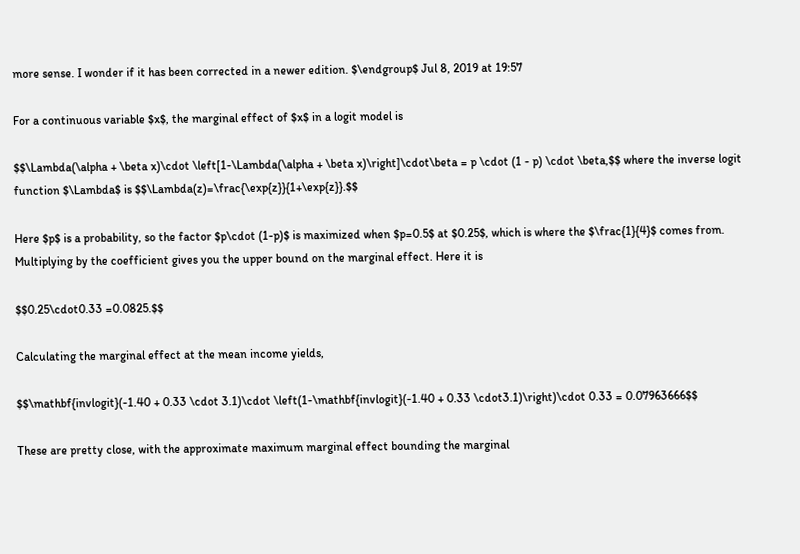more sense. I wonder if it has been corrected in a newer edition. $\endgroup$ Jul 8, 2019 at 19:57

For a continuous variable $x$, the marginal effect of $x$ in a logit model is

$$\Lambda(\alpha + \beta x)\cdot \left[1-\Lambda(\alpha + \beta x)\right]\cdot\beta = p \cdot (1 - p) \cdot \beta,$$ where the inverse logit function $\Lambda$ is $$\Lambda(z)=\frac{\exp{z}}{1+\exp{z}}.$$

Here $p$ is a probability, so the factor $p\cdot (1-p)$ is maximized when $p=0.5$ at $0.25$, which is where the $\frac{1}{4}$ comes from. Multiplying by the coefficient gives you the upper bound on the marginal effect. Here it is

$$0.25\cdot0.33 =0.0825.$$

Calculating the marginal effect at the mean income yields,

$$\mathbf{invlogit}(-1.40 + 0.33 \cdot 3.1)\cdot \left(1-\mathbf{invlogit}(-1.40 + 0.33 \cdot3.1)\right)\cdot 0.33 = 0.07963666$$

These are pretty close, with the approximate maximum marginal effect bounding the marginal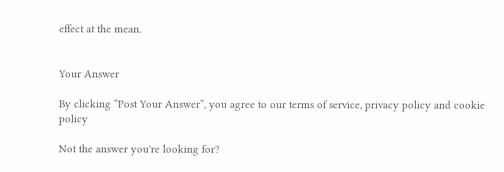effect at the mean.


Your Answer

By clicking “Post Your Answer”, you agree to our terms of service, privacy policy and cookie policy

Not the answer you're looking for?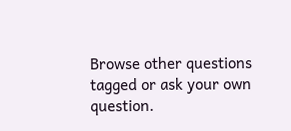Browse other questions tagged or ask your own question.